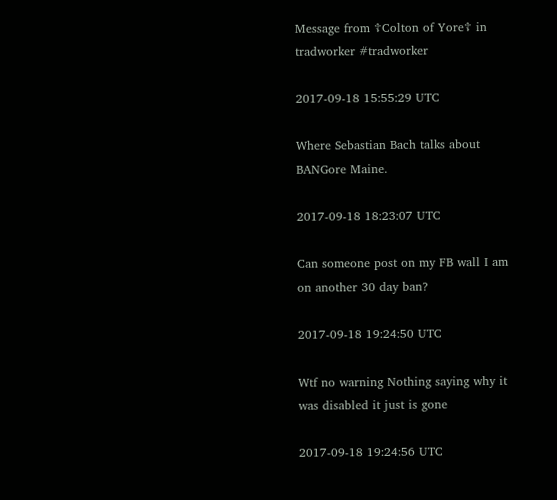Message from ☦Colton of Yore☦ in tradworker #tradworker

2017-09-18 15:55:29 UTC

Where Sebastian Bach talks about BANGore Maine.

2017-09-18 18:23:07 UTC

Can someone post on my FB wall I am on another 30 day ban?

2017-09-18 19:24:50 UTC

Wtf no warning Nothing saying why it was disabled it just is gone

2017-09-18 19:24:56 UTC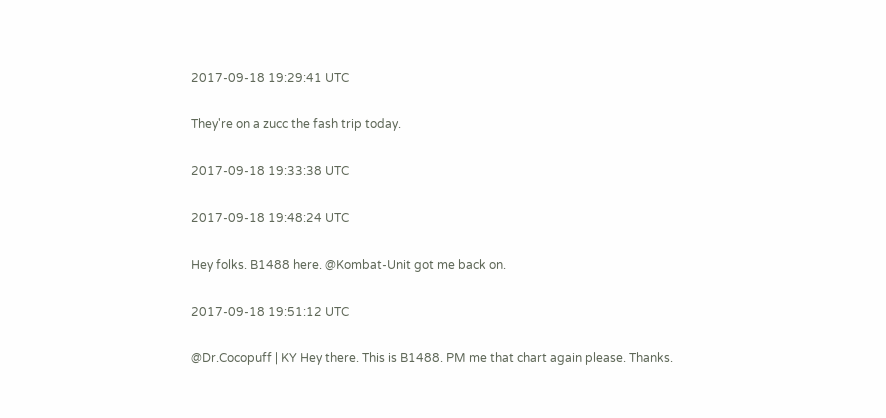2017-09-18 19:29:41 UTC

They're on a zucc the fash trip today.

2017-09-18 19:33:38 UTC

2017-09-18 19:48:24 UTC

Hey folks. B1488 here. @Kombat-Unit got me back on.

2017-09-18 19:51:12 UTC

@Dr.Cocopuff | KY Hey there. This is B1488. PM me that chart again please. Thanks.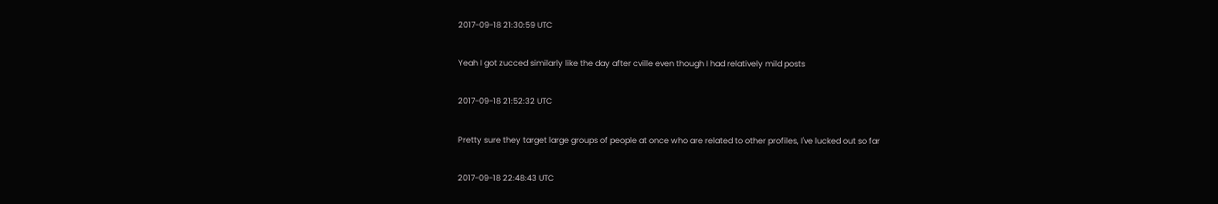2017-09-18 21:30:59 UTC

Yeah I got zucced similarly like the day after cville even though I had relatively mild posts

2017-09-18 21:52:32 UTC

Pretty sure they target large groups of people at once who are related to other profiles, I've lucked out so far

2017-09-18 22:48:43 UTC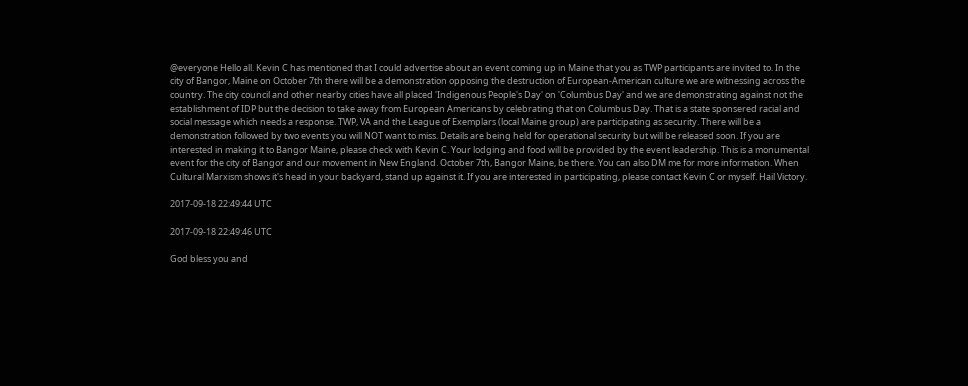@everyone Hello all. Kevin C has mentioned that I could advertise about an event coming up in Maine that you as TWP participants are invited to. In the city of Bangor, Maine on October 7th there will be a demonstration opposing the destruction of European-American culture we are witnessing across the country. The city council and other nearby cities have all placed 'Indigenous People's Day' on 'Columbus Day' and we are demonstrating against not the establishment of IDP but the decision to take away from European Americans by celebrating that on Columbus Day. That is a state sponsered racial and social message which needs a response. TWP, VA and the League of Exemplars (local Maine group) are participating as security. There will be a demonstration followed by two events you will NOT want to miss. Details are being held for operational security but will be released soon. If you are interested in making it to Bangor Maine, please check with Kevin C. Your lodging and food will be provided by the event leadership. This is a monumental event for the city of Bangor and our movement in New England. October 7th, Bangor Maine, be there. You can also DM me for more information. When Cultural Marxism shows it's head in your backyard, stand up against it. If you are interested in participating, please contact Kevin C or myself. Hail Victory.

2017-09-18 22:49:44 UTC

2017-09-18 22:49:46 UTC

God bless you and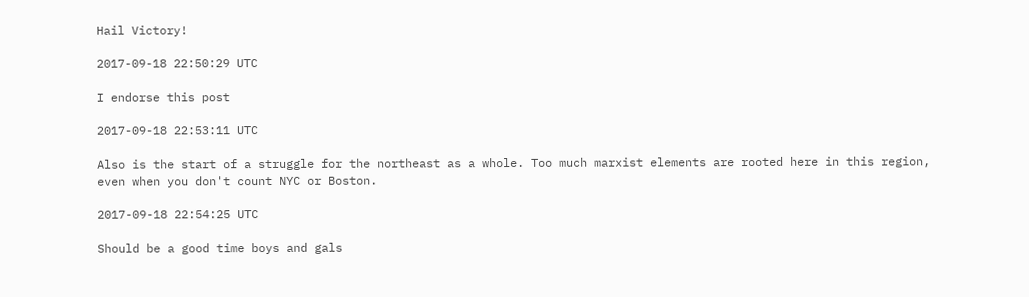Hail Victory!

2017-09-18 22:50:29 UTC

I endorse this post

2017-09-18 22:53:11 UTC

Also is the start of a struggle for the northeast as a whole. Too much marxist elements are rooted here in this region, even when you don't count NYC or Boston.

2017-09-18 22:54:25 UTC

Should be a good time boys and gals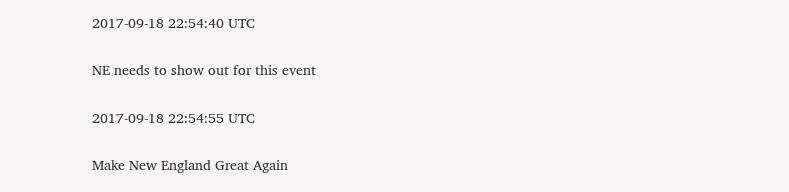2017-09-18 22:54:40 UTC

NE needs to show out for this event

2017-09-18 22:54:55 UTC

Make New England Great Again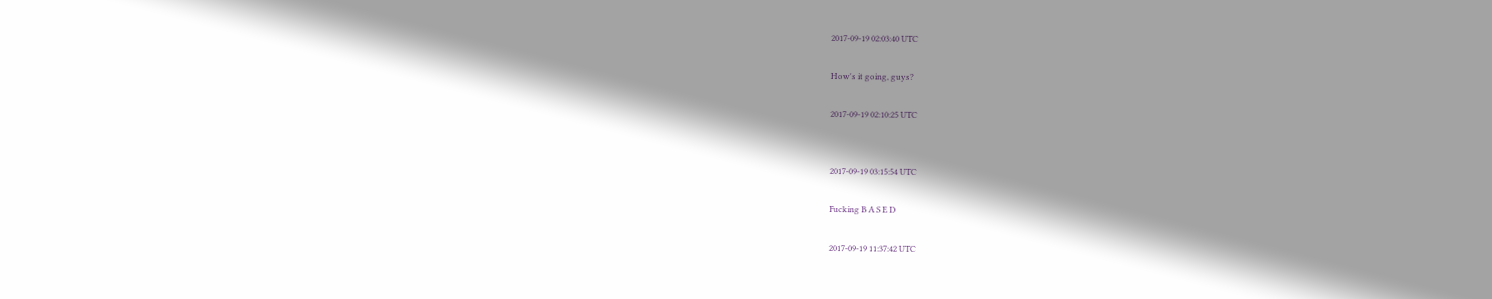2017-09-19 02:03:40 UTC

How's it going, guys?

2017-09-19 02:10:25 UTC


2017-09-19 03:15:54 UTC

Fucking B A S E D

2017-09-19 11:37:42 UTC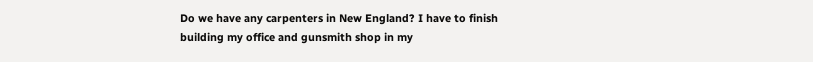Do we have any carpenters in New England? I have to finish building my office and gunsmith shop in my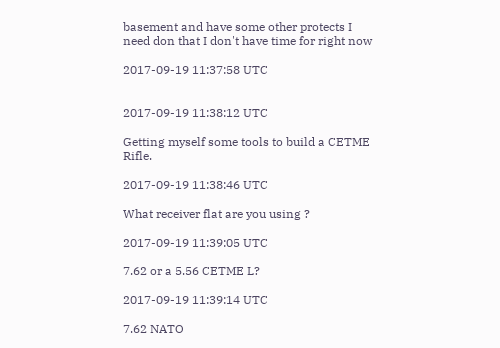basement and have some other protects I need don that I don't have time for right now

2017-09-19 11:37:58 UTC


2017-09-19 11:38:12 UTC

Getting myself some tools to build a CETME Rifle.

2017-09-19 11:38:46 UTC

What receiver flat are you using ?

2017-09-19 11:39:05 UTC

7.62 or a 5.56 CETME L?

2017-09-19 11:39:14 UTC

7.62 NATO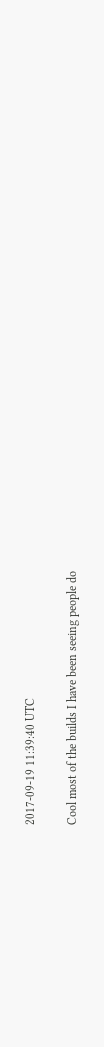2017-09-19 11:39:40 UTC

Cool most of the builds I have been seeing people do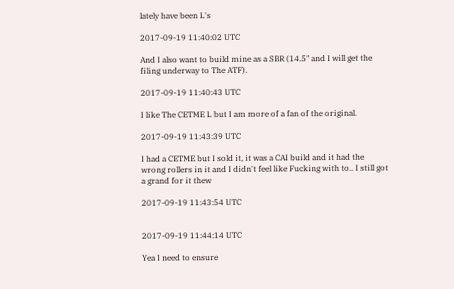lately have been L's

2017-09-19 11:40:02 UTC

And I also want to build mine as a SBR (14.5" and I will get the filing underway to The ATF).

2017-09-19 11:40:43 UTC

I like The CETME L but I am more of a fan of the original.

2017-09-19 11:43:39 UTC

I had a CETME but I sold it, it was a CAI build and it had the wrong rollers in it and I didn't feel like Fucking with to.. I still got a grand for it thew

2017-09-19 11:43:54 UTC


2017-09-19 11:44:14 UTC

Yea I need to ensure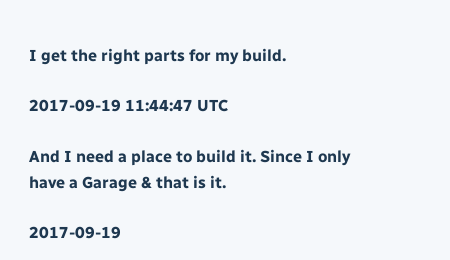I get the right parts for my build.

2017-09-19 11:44:47 UTC

And I need a place to build it. Since I only have a Garage & that is it.

2017-09-19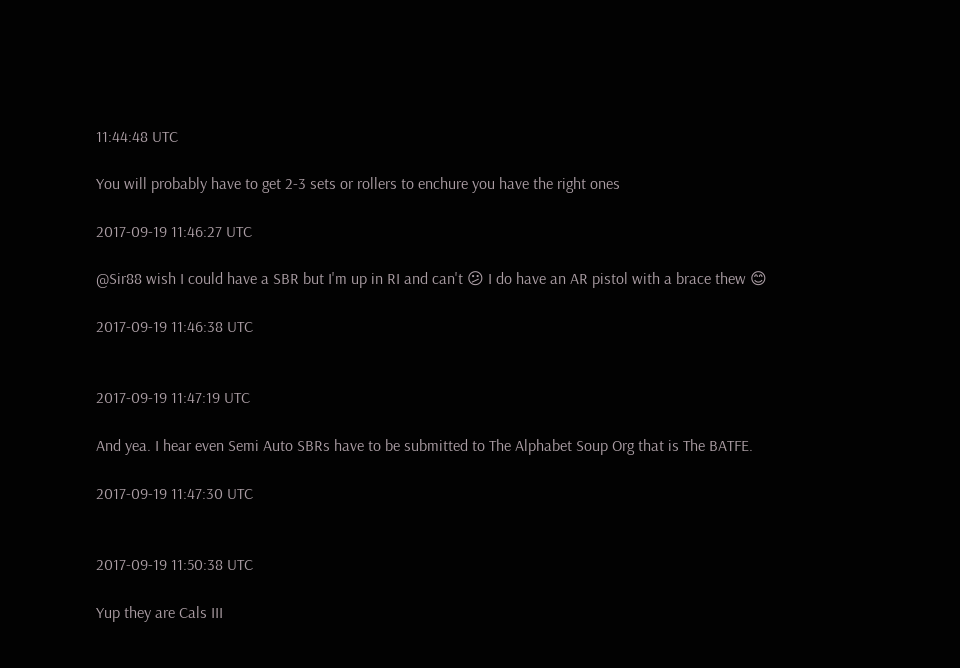11:44:48 UTC

You will probably have to get 2-3 sets or rollers to enchure you have the right ones

2017-09-19 11:46:27 UTC

@Sir88 wish I could have a SBR but I'm up in RI and can't 😕 I do have an AR pistol with a brace thew 😊

2017-09-19 11:46:38 UTC


2017-09-19 11:47:19 UTC

And yea. I hear even Semi Auto SBRs have to be submitted to The Alphabet Soup Org that is The BATFE.

2017-09-19 11:47:30 UTC


2017-09-19 11:50:38 UTC

Yup they are Cals III